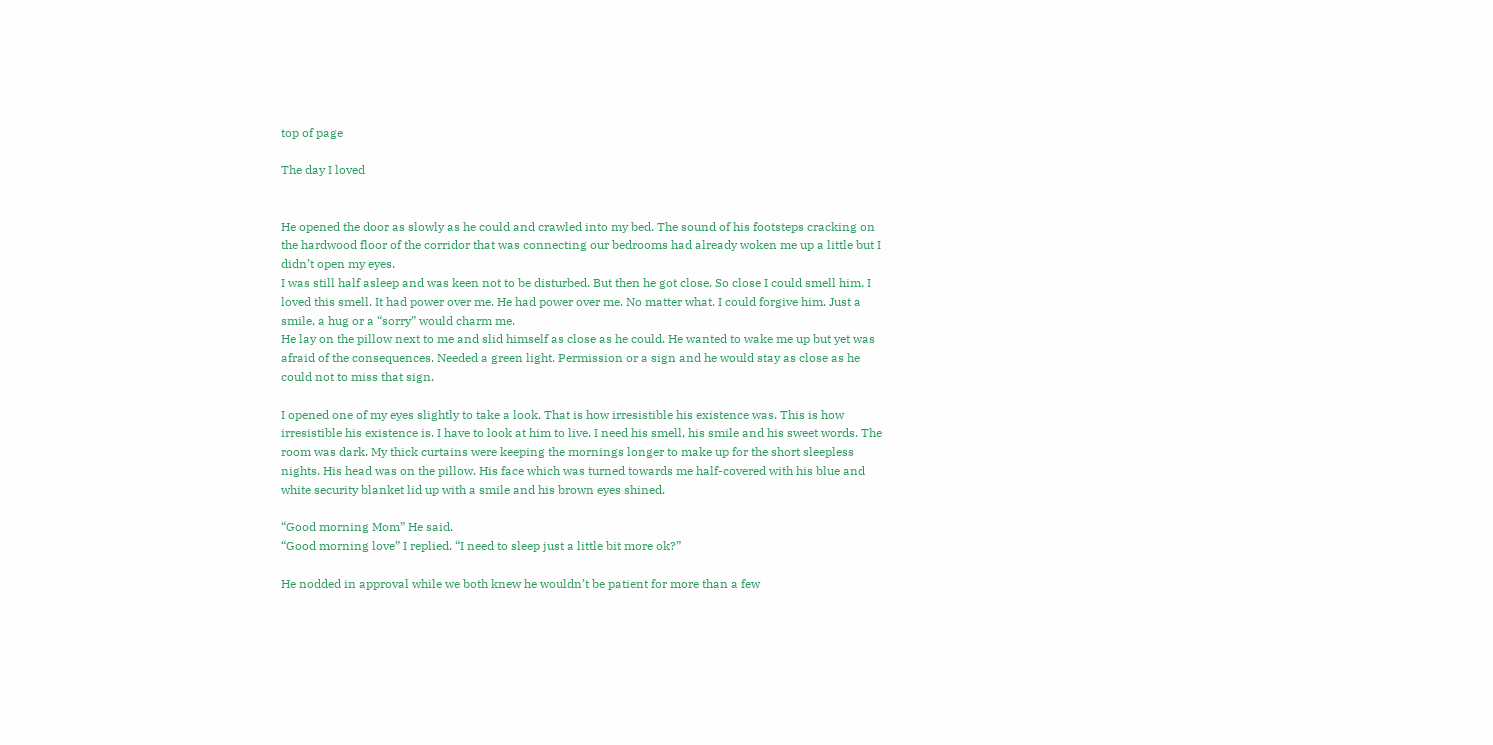top of page

The day I loved


He opened the door as slowly as he could and crawled into my bed. The sound of his footsteps cracking on the hardwood floor of the corridor that was connecting our bedrooms had already woken me up a little but I didn’t open my eyes.
I was still half asleep and was keen not to be disturbed. But then he got close. So close I could smell him. I loved this smell. It had power over me. He had power over me. No matter what. I could forgive him. Just a smile, a hug or a “sorry” would charm me.
He lay on the pillow next to me and slid himself as close as he could. He wanted to wake me up but yet was afraid of the consequences. Needed a green light. Permission or a sign and he would stay as close as he could not to miss that sign.

I opened one of my eyes slightly to take a look. That is how irresistible his existence was. This is how irresistible his existence is. I have to look at him to live. I need his smell, his smile and his sweet words. The room was dark. My thick curtains were keeping the mornings longer to make up for the short sleepless nights. His head was on the pillow. His face which was turned towards me half-covered with his blue and white security blanket lid up with a smile and his brown eyes shined.

“Good morning Mom” He said.
“Good morning love” I replied. “I need to sleep just a little bit more ok?”

He nodded in approval while we both knew he wouldn’t be patient for more than a few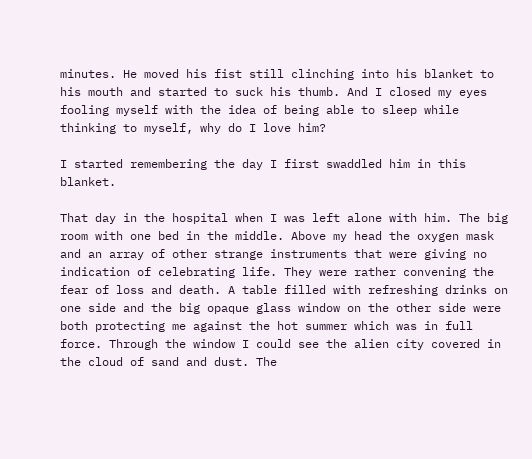minutes. He moved his fist still clinching into his blanket to his mouth and started to suck his thumb. And I closed my eyes fooling myself with the idea of being able to sleep while thinking to myself, why do I love him?

I started remembering the day I first swaddled him in this blanket.

That day in the hospital when I was left alone with him. The big room with one bed in the middle. Above my head the oxygen mask and an array of other strange instruments that were giving no indication of celebrating life. They were rather convening the fear of loss and death. A table filled with refreshing drinks on one side and the big opaque glass window on the other side were both protecting me against the hot summer which was in full force. Through the window I could see the alien city covered in the cloud of sand and dust. The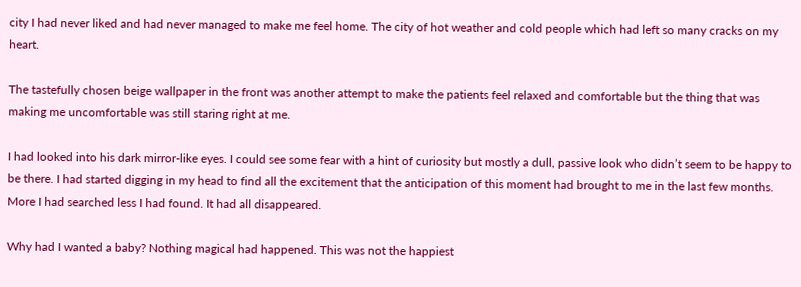city I had never liked and had never managed to make me feel home. The city of hot weather and cold people which had left so many cracks on my heart.

The tastefully chosen beige wallpaper in the front was another attempt to make the patients feel relaxed and comfortable but the thing that was making me uncomfortable was still staring right at me.

I had looked into his dark mirror-like eyes. I could see some fear with a hint of curiosity but mostly a dull, passive look who didn’t seem to be happy to be there. I had started digging in my head to find all the excitement that the anticipation of this moment had brought to me in the last few months. More I had searched less I had found. It had all disappeared.

Why had I wanted a baby? Nothing magical had happened. This was not the happiest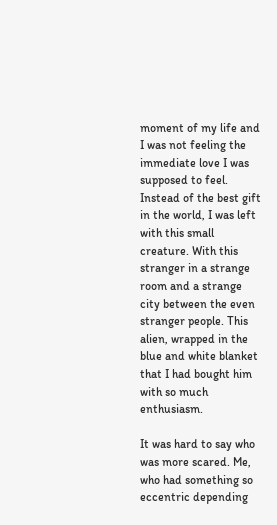moment of my life and I was not feeling the immediate love I was supposed to feel. Instead of the best gift in the world, I was left with this small creature. With this stranger in a strange room and a strange city between the even stranger people. This alien, wrapped in the blue and white blanket that I had bought him with so much enthusiasm.

It was hard to say who was more scared. Me, who had something so eccentric depending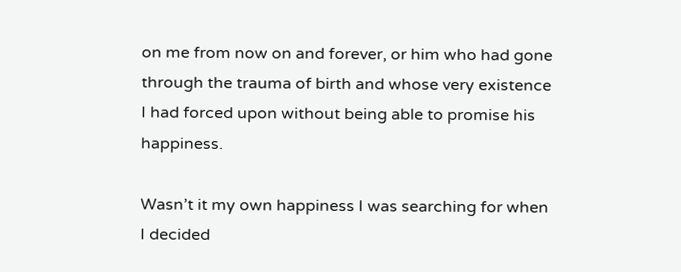on me from now on and forever, or him who had gone through the trauma of birth and whose very existence I had forced upon without being able to promise his happiness.

Wasn’t it my own happiness I was searching for when I decided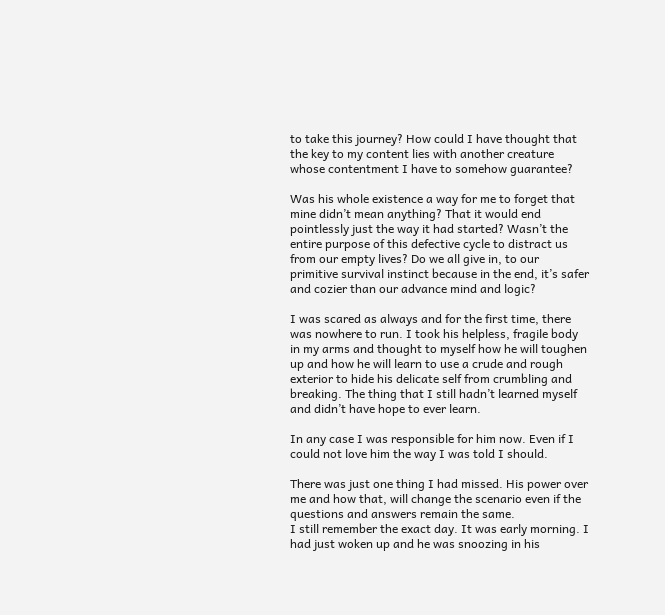to take this journey? How could I have thought that the key to my content lies with another creature whose contentment I have to somehow guarantee?

Was his whole existence a way for me to forget that mine didn’t mean anything? That it would end pointlessly just the way it had started? Wasn’t the entire purpose of this defective cycle to distract us from our empty lives? Do we all give in, to our primitive survival instinct because in the end, it’s safer and cozier than our advance mind and logic?

I was scared as always and for the first time, there was nowhere to run. I took his helpless, fragile body in my arms and thought to myself how he will toughen up and how he will learn to use a crude and rough exterior to hide his delicate self from crumbling and breaking. The thing that I still hadn’t learned myself and didn’t have hope to ever learn.

In any case I was responsible for him now. Even if I could not love him the way I was told I should.

There was just one thing I had missed. His power over me and how that, will change the scenario even if the questions and answers remain the same.
I still remember the exact day. It was early morning. I had just woken up and he was snoozing in his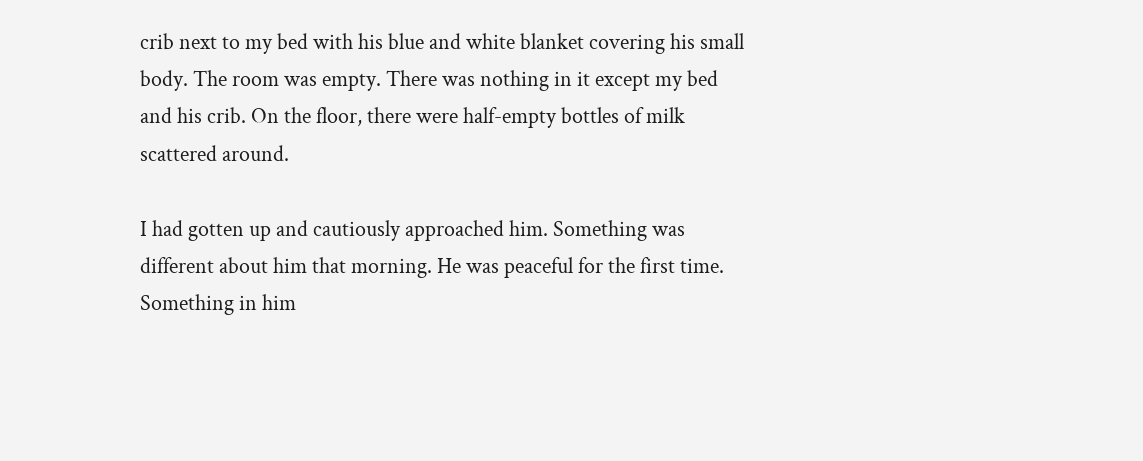crib next to my bed with his blue and white blanket covering his small body. The room was empty. There was nothing in it except my bed and his crib. On the floor, there were half-empty bottles of milk scattered around.

I had gotten up and cautiously approached him. Something was different about him that morning. He was peaceful for the first time. Something in him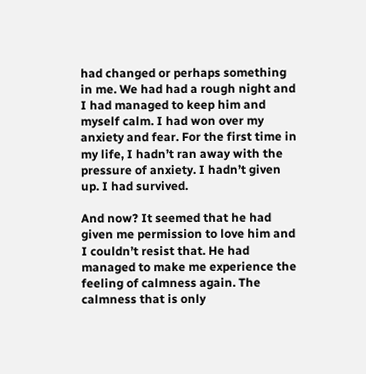had changed or perhaps something in me. We had had a rough night and I had managed to keep him and myself calm. I had won over my anxiety and fear. For the first time in my life, I hadn’t ran away with the pressure of anxiety. I hadn’t given up. I had survived.

And now? It seemed that he had given me permission to love him and I couldn’t resist that. He had managed to make me experience the feeling of calmness again. The calmness that is only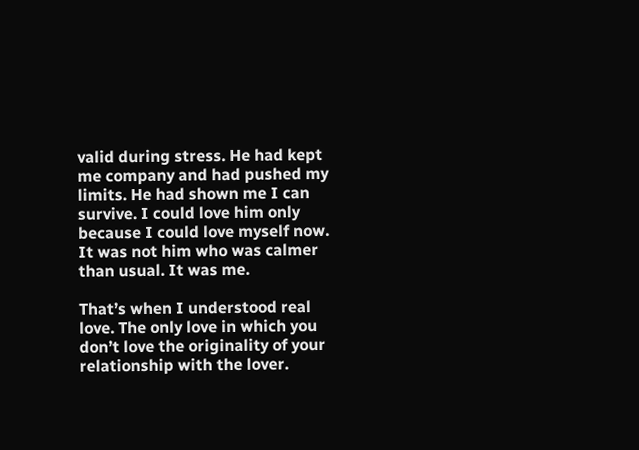valid during stress. He had kept me company and had pushed my limits. He had shown me I can survive. I could love him only because I could love myself now. It was not him who was calmer than usual. It was me.

That’s when I understood real love. The only love in which you don’t love the originality of your relationship with the lover.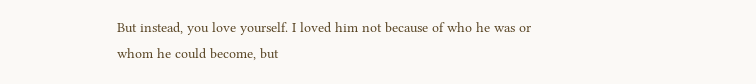But instead, you love yourself. I loved him not because of who he was or whom he could become, but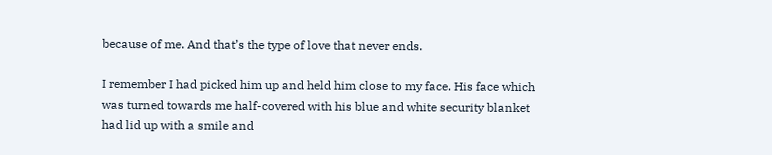because of me. And that’s the type of love that never ends.

I remember I had picked him up and held him close to my face. His face which was turned towards me half-covered with his blue and white security blanket had lid up with a smile and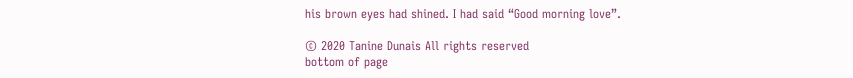his brown eyes had shined. I had said “Good morning love”.

© 2020 Tanine Dunais All rights reserved
bottom of page